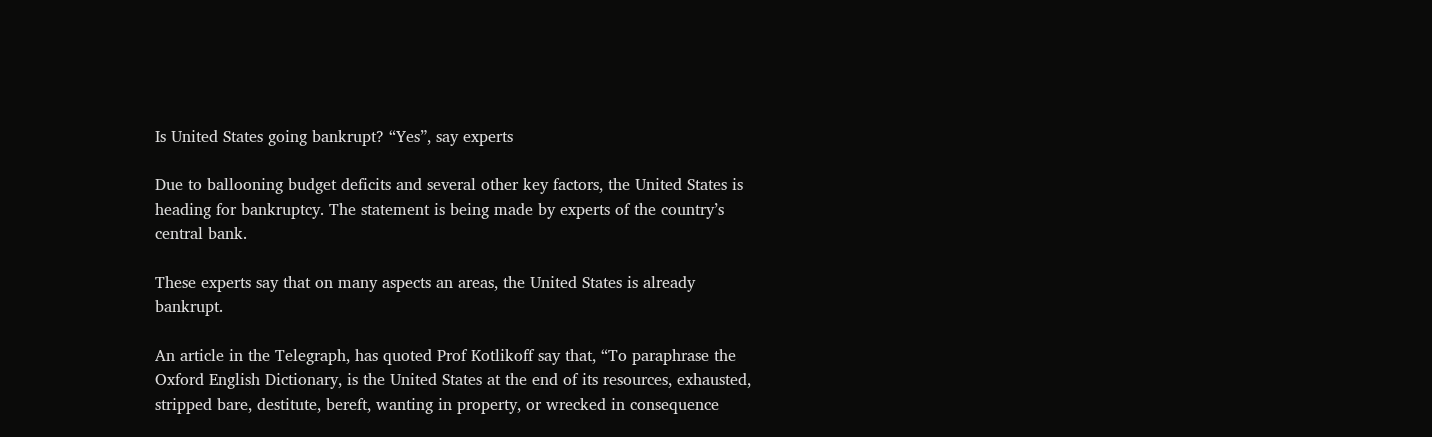Is United States going bankrupt? “Yes”, say experts

Due to ballooning budget deficits and several other key factors, the United States is heading for bankruptcy. The statement is being made by experts of the country’s central bank.

These experts say that on many aspects an areas, the United States is already bankrupt.

An article in the Telegraph, has quoted Prof Kotlikoff say that, “To paraphrase the Oxford English Dictionary, is the United States at the end of its resources, exhausted, stripped bare, destitute, bereft, wanting in property, or wrecked in consequence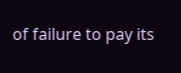of failure to pay its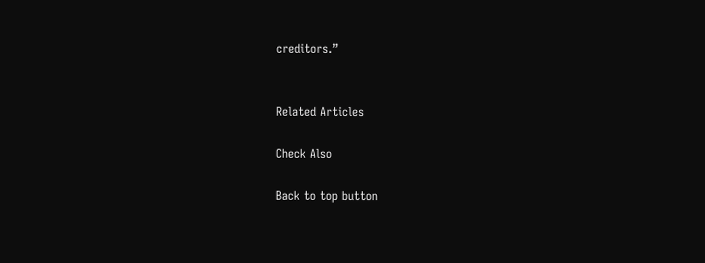creditors.”


Related Articles

Check Also

Back to top button